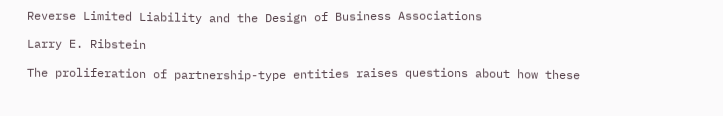Reverse Limited Liability and the Design of Business Associations

Larry E. Ribstein

The proliferation of partnership-type entities raises questions about how these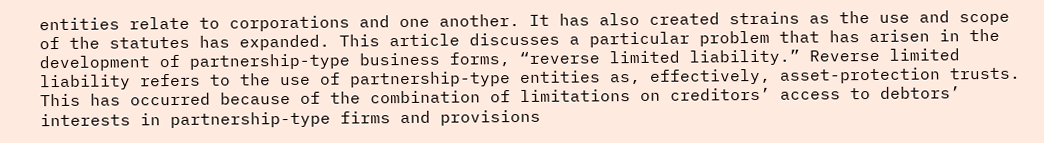entities relate to corporations and one another. It has also created strains as the use and scope of the statutes has expanded. This article discusses a particular problem that has arisen in the development of partnership-type business forms, “reverse limited liability.” Reverse limited liability refers to the use of partnership-type entities as, effectively, asset-protection trusts. This has occurred because of the combination of limitations on creditors’ access to debtors’ interests in partnership-type firms and provisions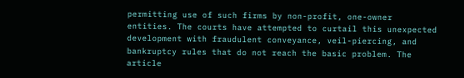permitting use of such firms by non-profit, one-owner entities. The courts have attempted to curtail this unexpected development with fraudulent conveyance, veil-piercing, and bankruptcy rules that do not reach the basic problem. The article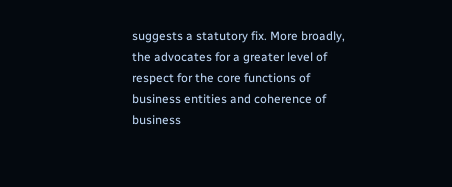suggests a statutory fix. More broadly, the advocates for a greater level of respect for the core functions of business entities and coherence of business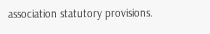association statutory provisions.